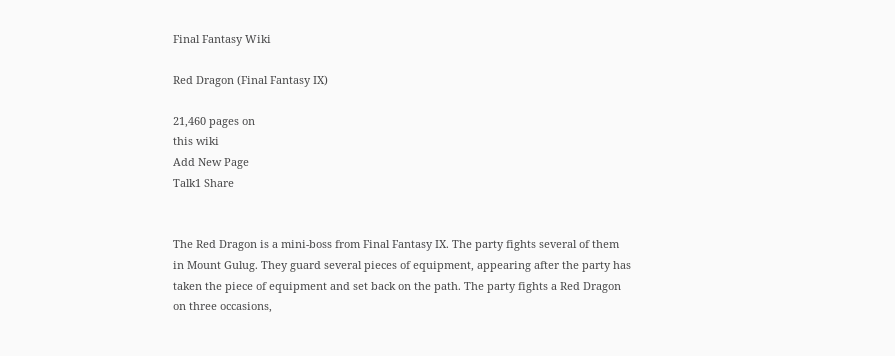Final Fantasy Wiki

Red Dragon (Final Fantasy IX)

21,460 pages on
this wiki
Add New Page
Talk1 Share


The Red Dragon is a mini-boss from Final Fantasy IX. The party fights several of them in Mount Gulug. They guard several pieces of equipment, appearing after the party has taken the piece of equipment and set back on the path. The party fights a Red Dragon on three occasions,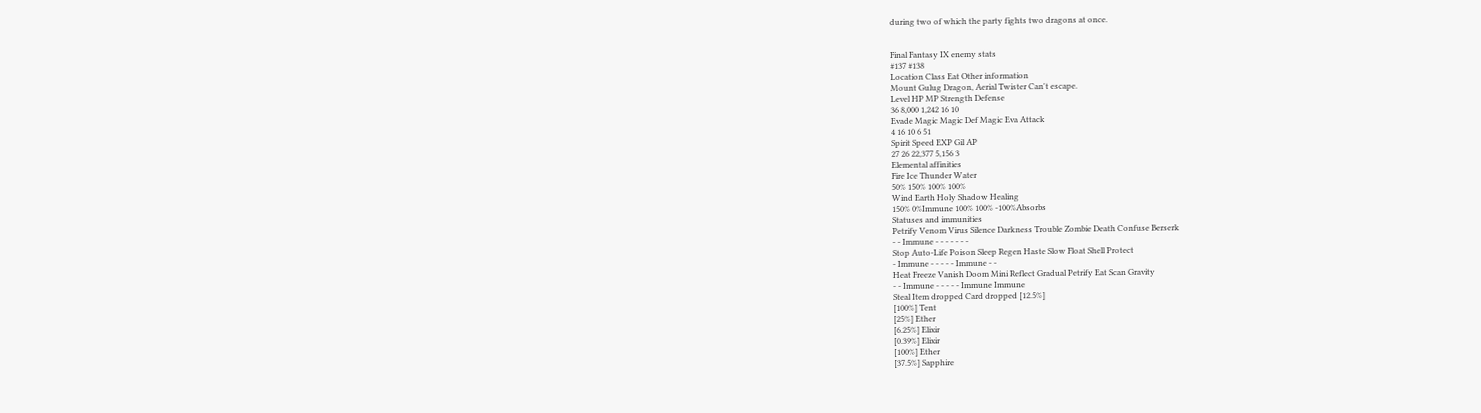during two of which the party fights two dragons at once.


Final Fantasy IX enemy stats
#137 #138
Location Class Eat Other information
Mount Gulug Dragon, Aerial Twister Can't escape.
Level HP MP Strength Defense
36 8,000 1,242 16 10
Evade Magic Magic Def Magic Eva Attack
4 16 10 6 51
Spirit Speed EXP Gil AP
27 26 22,377 5,156 3
Elemental affinities
Fire Ice Thunder Water
50% 150% 100% 100%
Wind Earth Holy Shadow Healing
150% 0%Immune 100% 100% -100%Absorbs
Statuses and immunities
Petrify Venom Virus Silence Darkness Trouble Zombie Death Confuse Berserk
- - Immune - - - - - - -
Stop Auto-Life Poison Sleep Regen Haste Slow Float Shell Protect
- Immune - - - - - Immune - -
Heat Freeze Vanish Doom Mini Reflect Gradual Petrify Eat Scan Gravity
- - Immune - - - - - Immune Immune
Steal Item dropped Card dropped [12.5%]
[100%] Tent
[25%] Ether
[6.25%] Elixir
[0.39%] Elixir
[100%] Ether
[37.5%] Sapphire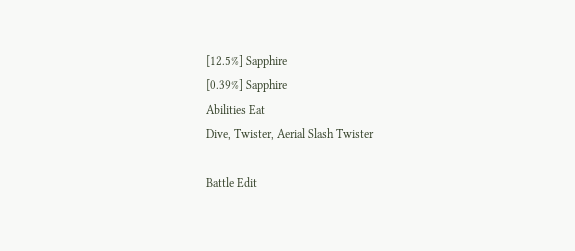[12.5%] Sapphire
[0.39%] Sapphire
Abilities Eat
Dive, Twister, Aerial Slash Twister

Battle Edit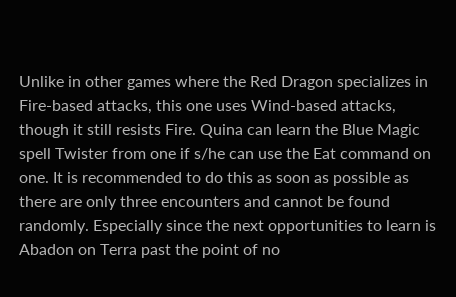Unlike in other games where the Red Dragon specializes in Fire-based attacks, this one uses Wind-based attacks, though it still resists Fire. Quina can learn the Blue Magic spell Twister from one if s/he can use the Eat command on one. It is recommended to do this as soon as possible as there are only three encounters and cannot be found randomly. Especially since the next opportunities to learn is Abadon on Terra past the point of no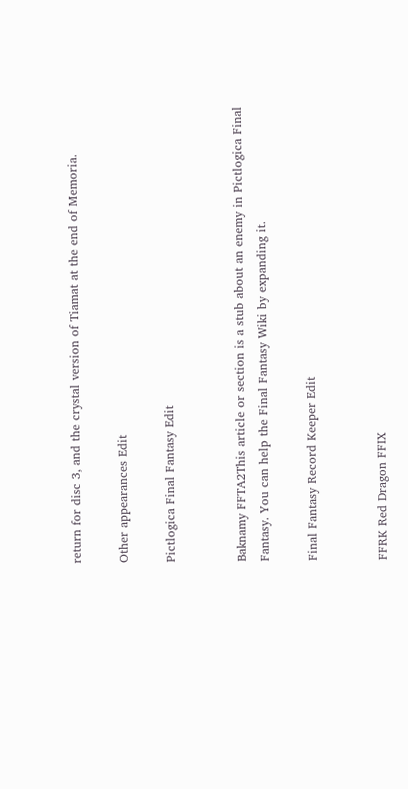return for disc 3, and the crystal version of Tiamat at the end of Memoria.

Other appearances Edit

Pictlogica Final Fantasy Edit


Baknamy FFTA2This article or section is a stub about an enemy in Pictlogica Final Fantasy. You can help the Final Fantasy Wiki by expanding it.

Final Fantasy Record Keeper Edit


FFRK Red Dragon FFIX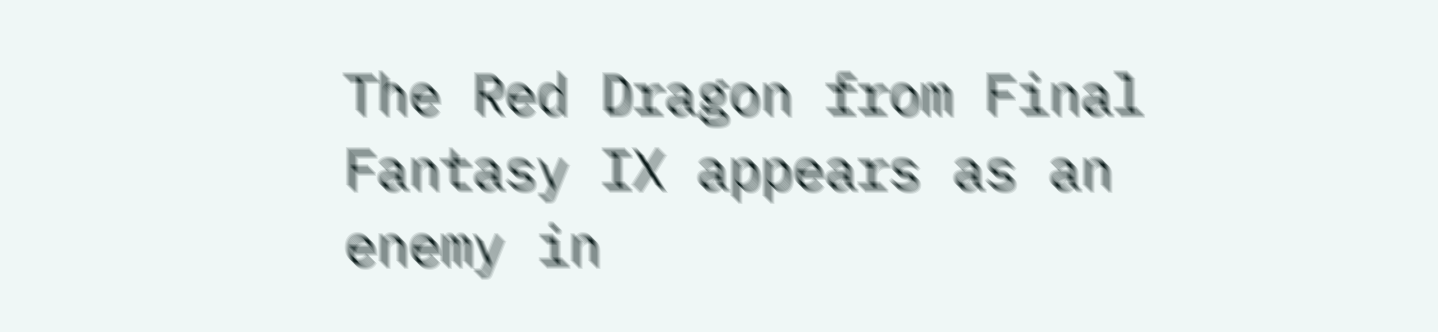The Red Dragon from Final Fantasy IX appears as an enemy in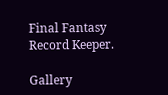Final Fantasy Record Keeper.

Gallery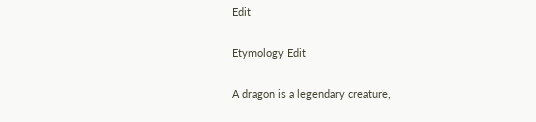Edit

Etymology Edit

A dragon is a legendary creature,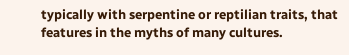typically with serpentine or reptilian traits, that features in the myths of many cultures.